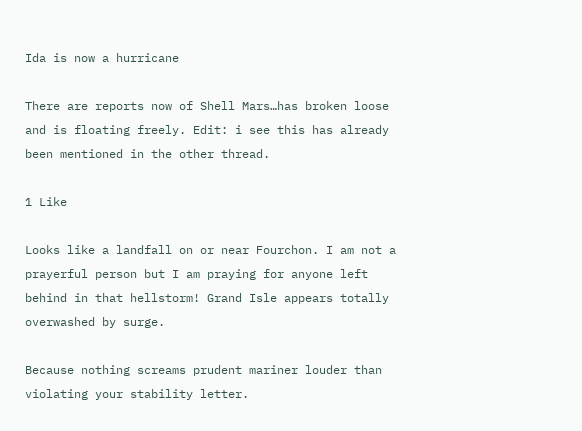Ida is now a hurricane

There are reports now of Shell Mars…has broken loose and is floating freely. Edit: i see this has already been mentioned in the other thread.

1 Like

Looks like a landfall on or near Fourchon. I am not a prayerful person but I am praying for anyone left behind in that hellstorm! Grand Isle appears totally overwashed by surge.

Because nothing screams prudent mariner louder than violating your stability letter.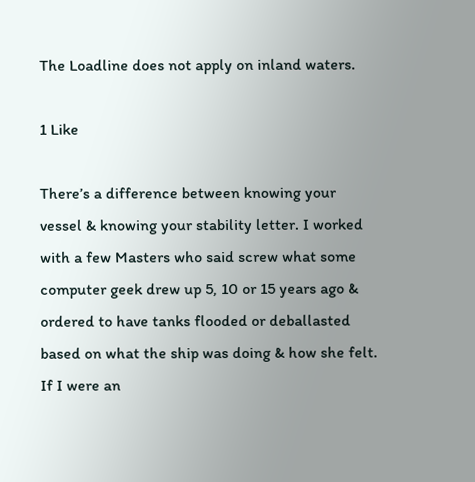The Loadline does not apply on inland waters.

1 Like

There’s a difference between knowing your vessel & knowing your stability letter. I worked with a few Masters who said screw what some computer geek drew up 5, 10 or 15 years ago & ordered to have tanks flooded or deballasted based on what the ship was doing & how she felt. If I were an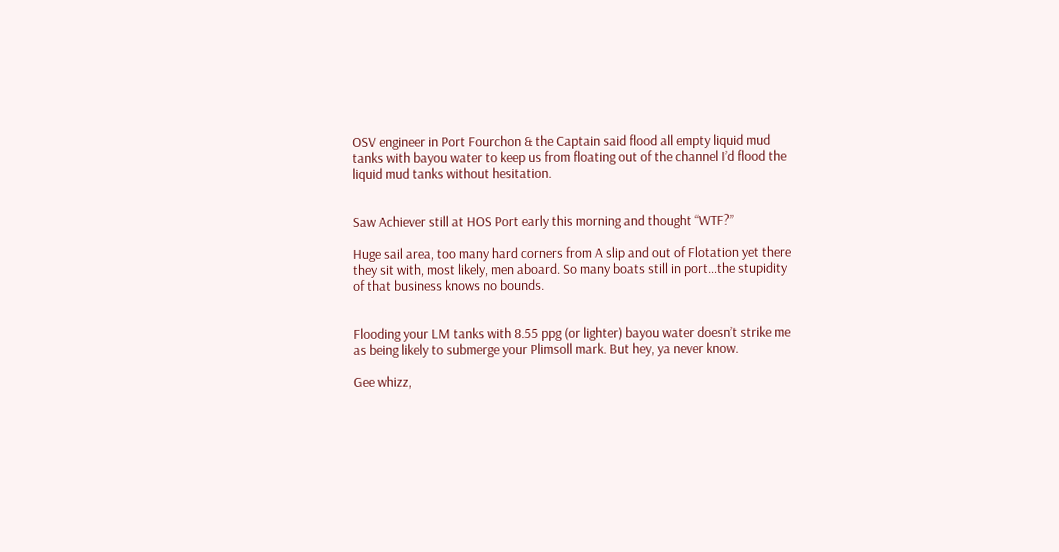OSV engineer in Port Fourchon & the Captain said flood all empty liquid mud tanks with bayou water to keep us from floating out of the channel I’d flood the liquid mud tanks without hesitation.


Saw Achiever still at HOS Port early this morning and thought “WTF?”

Huge sail area, too many hard corners from A slip and out of Flotation yet there they sit with, most likely, men aboard. So many boats still in port…the stupidity of that business knows no bounds.


Flooding your LM tanks with 8.55 ppg (or lighter) bayou water doesn’t strike me as being likely to submerge your Plimsoll mark. But hey, ya never know.

Gee whizz,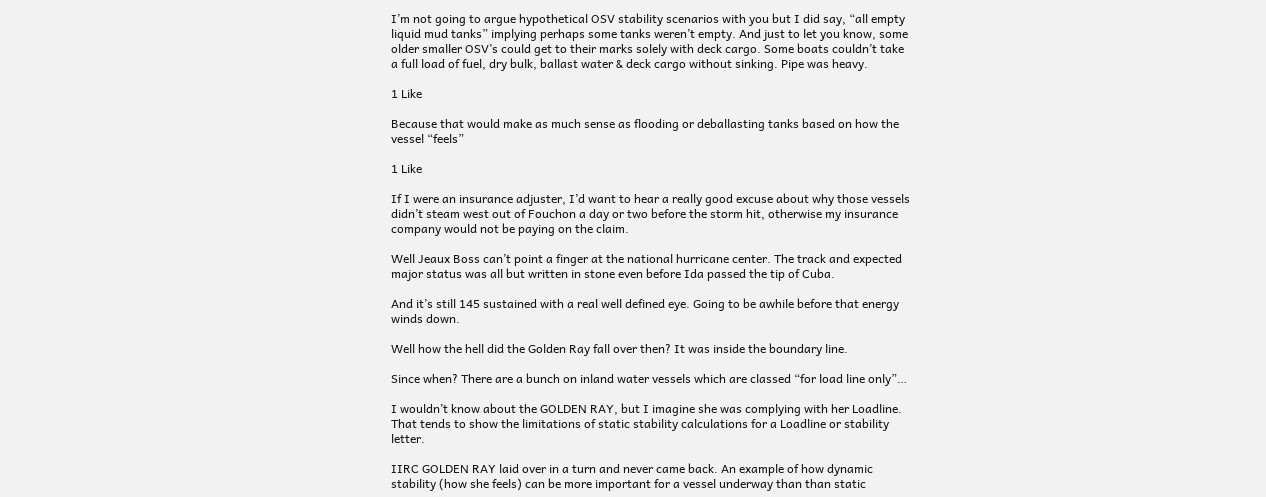I’m not going to argue hypothetical OSV stability scenarios with you but I did say, “all empty liquid mud tanks” implying perhaps some tanks weren’t empty. And just to let you know, some older smaller OSV’s could get to their marks solely with deck cargo. Some boats couldn’t take a full load of fuel, dry bulk, ballast water & deck cargo without sinking. Pipe was heavy.

1 Like

Because that would make as much sense as flooding or deballasting tanks based on how the vessel “feels”

1 Like

If I were an insurance adjuster, I’d want to hear a really good excuse about why those vessels didn’t steam west out of Fouchon a day or two before the storm hit, otherwise my insurance company would not be paying on the claim.

Well Jeaux Boss can’t point a finger at the national hurricane center. The track and expected major status was all but written in stone even before Ida passed the tip of Cuba.

And it’s still 145 sustained with a real well defined eye. Going to be awhile before that energy winds down.

Well how the hell did the Golden Ray fall over then? It was inside the boundary line.

Since when? There are a bunch on inland water vessels which are classed “for load line only”…

I wouldn’t know about the GOLDEN RAY, but I imagine she was complying with her Loadline. That tends to show the limitations of static stability calculations for a Loadline or stability letter.

IIRC GOLDEN RAY laid over in a turn and never came back. An example of how dynamic stability (how she feels) can be more important for a vessel underway than than static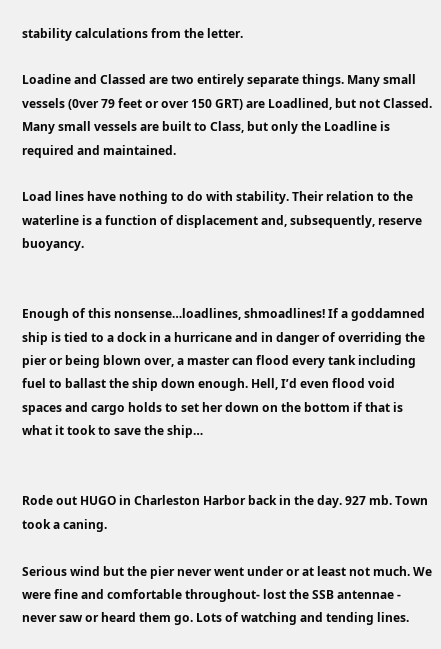stability calculations from the letter.

Loadine and Classed are two entirely separate things. Many small vessels (0ver 79 feet or over 150 GRT) are Loadlined, but not Classed. Many small vessels are built to Class, but only the Loadline is required and maintained.

Load lines have nothing to do with stability. Their relation to the waterline is a function of displacement and, subsequently, reserve buoyancy.


Enough of this nonsense…loadlines, shmoadlines! If a goddamned ship is tied to a dock in a hurricane and in danger of overriding the pier or being blown over, a master can flood every tank including fuel to ballast the ship down enough. Hell, I’d even flood void spaces and cargo holds to set her down on the bottom if that is what it took to save the ship…


Rode out HUGO in Charleston Harbor back in the day. 927 mb. Town took a caning.

Serious wind but the pier never went under or at least not much. We were fine and comfortable throughout- lost the SSB antennae - never saw or heard them go. Lots of watching and tending lines.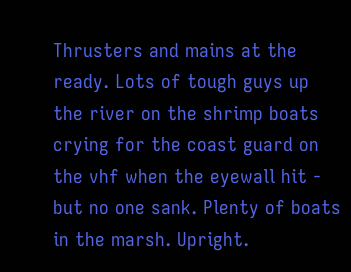Thrusters and mains at the ready. Lots of tough guys up the river on the shrimp boats crying for the coast guard on the vhf when the eyewall hit - but no one sank. Plenty of boats in the marsh. Upright.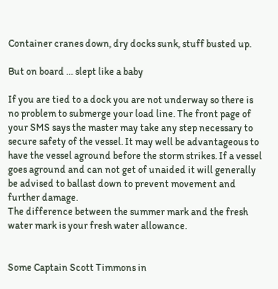Container cranes down, dry docks sunk, stuff busted up.

But on board … slept like a baby

If you are tied to a dock you are not underway so there is no problem to submerge your load line. The front page of your SMS says the master may take any step necessary to secure safety of the vessel. It may well be advantageous to have the vessel aground before the storm strikes. If a vessel goes aground and can not get of unaided it will generally be advised to ballast down to prevent movement and further damage.
The difference between the summer mark and the fresh water mark is your fresh water allowance.


Some Captain Scott Timmons in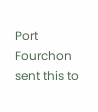Port Fourchon sent this to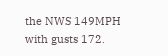the NWS 149MPH with gusts 172.